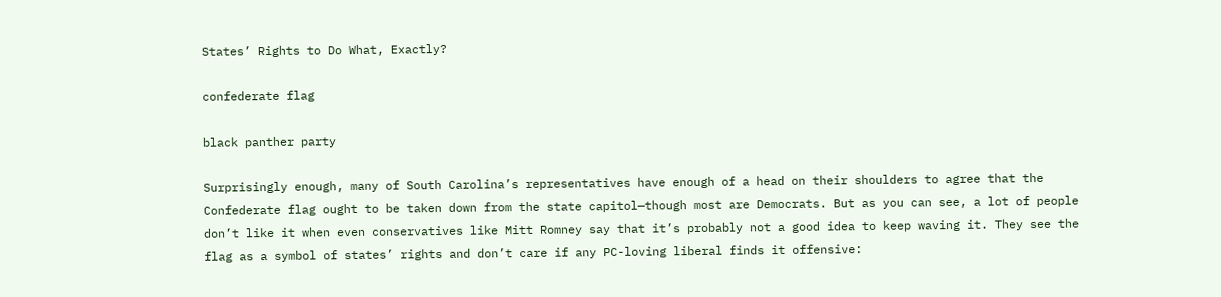States’ Rights to Do What, Exactly?

confederate flag

black panther party

Surprisingly enough, many of South Carolina’s representatives have enough of a head on their shoulders to agree that the Confederate flag ought to be taken down from the state capitol—though most are Democrats. But as you can see, a lot of people don’t like it when even conservatives like Mitt Romney say that it’s probably not a good idea to keep waving it. They see the flag as a symbol of states’ rights and don’t care if any PC-loving liberal finds it offensive: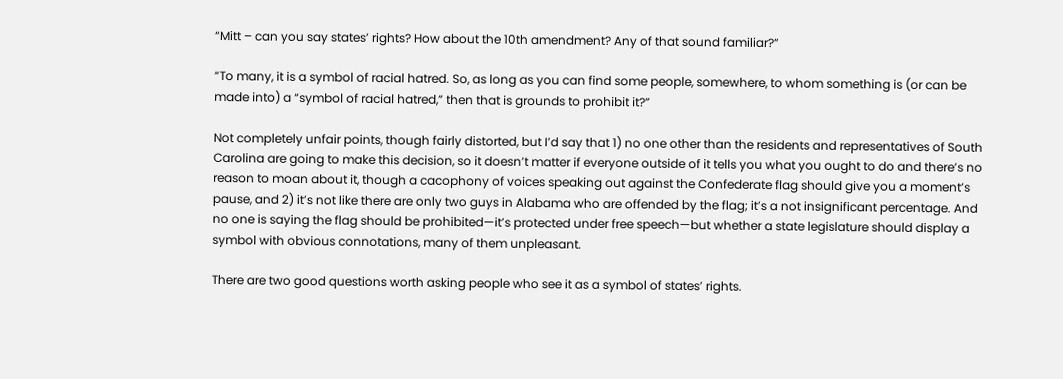“Mitt – can you say states’ rights? How about the 10th amendment? Any of that sound familiar?”

“To many, it is a symbol of racial hatred. So, as long as you can find some people, somewhere, to whom something is (or can be made into) a “symbol of racial hatred,” then that is grounds to prohibit it?”

Not completely unfair points, though fairly distorted, but I’d say that 1) no one other than the residents and representatives of South Carolina are going to make this decision, so it doesn’t matter if everyone outside of it tells you what you ought to do and there’s no reason to moan about it, though a cacophony of voices speaking out against the Confederate flag should give you a moment’s pause, and 2) it’s not like there are only two guys in Alabama who are offended by the flag; it’s a not insignificant percentage. And no one is saying the flag should be prohibited—it’s protected under free speech—but whether a state legislature should display a symbol with obvious connotations, many of them unpleasant.

There are two good questions worth asking people who see it as a symbol of states’ rights.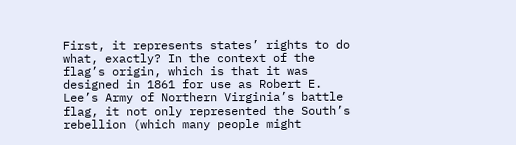First, it represents states’ rights to do what, exactly? In the context of the flag’s origin, which is that it was designed in 1861 for use as Robert E. Lee’s Army of Northern Virginia’s battle flag, it not only represented the South’s rebellion (which many people might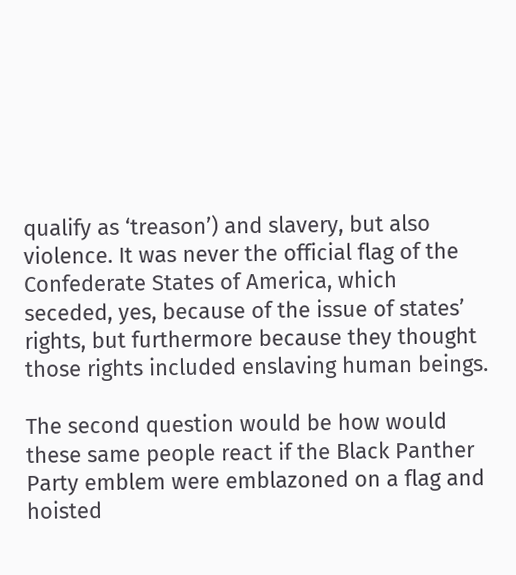qualify as ‘treason’) and slavery, but also violence. It was never the official flag of the Confederate States of America, which seceded, yes, because of the issue of states’ rights, but furthermore because they thought those rights included enslaving human beings.

The second question would be how would these same people react if the Black Panther Party emblem were emblazoned on a flag and hoisted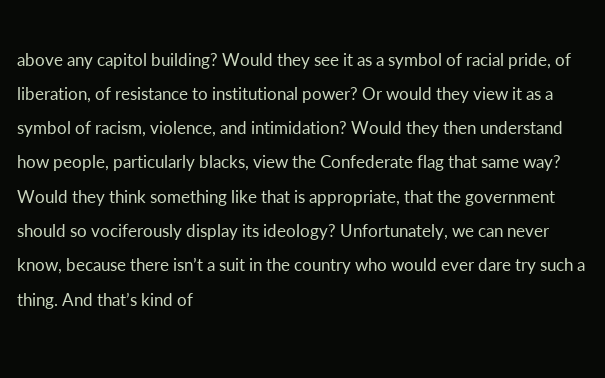above any capitol building? Would they see it as a symbol of racial pride, of liberation, of resistance to institutional power? Or would they view it as a symbol of racism, violence, and intimidation? Would they then understand how people, particularly blacks, view the Confederate flag that same way? Would they think something like that is appropriate, that the government should so vociferously display its ideology? Unfortunately, we can never know, because there isn’t a suit in the country who would ever dare try such a thing. And that’s kind of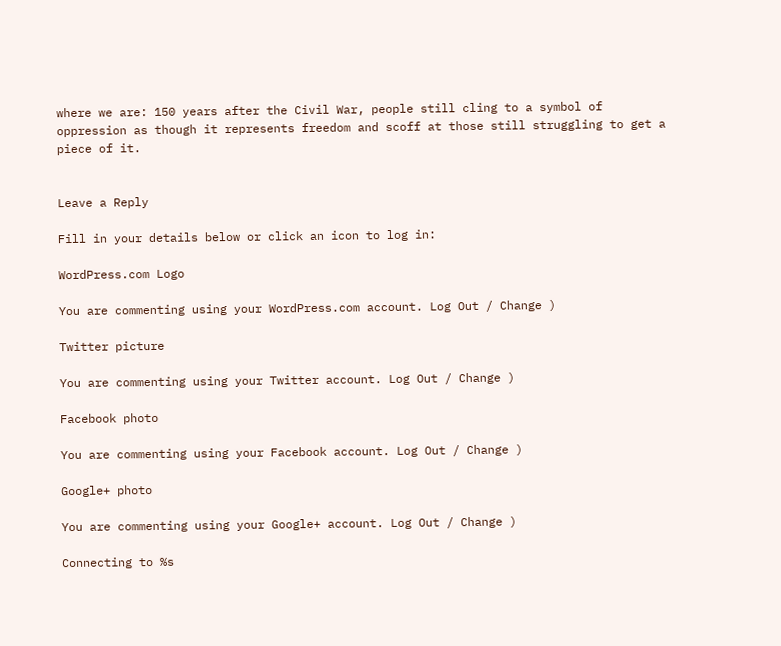where we are: 150 years after the Civil War, people still cling to a symbol of oppression as though it represents freedom and scoff at those still struggling to get a piece of it.


Leave a Reply

Fill in your details below or click an icon to log in:

WordPress.com Logo

You are commenting using your WordPress.com account. Log Out / Change )

Twitter picture

You are commenting using your Twitter account. Log Out / Change )

Facebook photo

You are commenting using your Facebook account. Log Out / Change )

Google+ photo

You are commenting using your Google+ account. Log Out / Change )

Connecting to %s